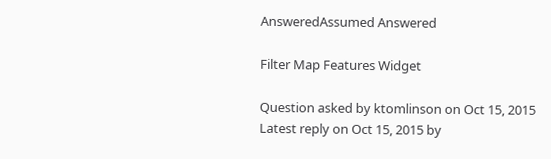AnsweredAssumed Answered

Filter Map Features Widget

Question asked by ktomlinson on Oct 15, 2015
Latest reply on Oct 15, 2015 by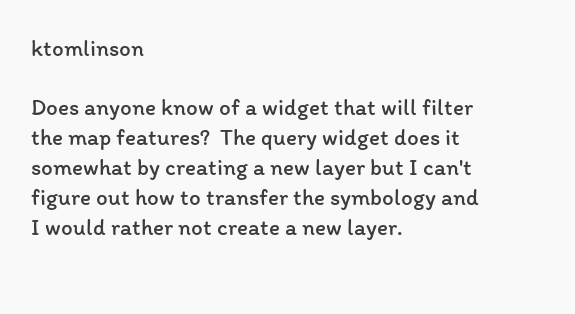ktomlinson

Does anyone know of a widget that will filter the map features?  The query widget does it somewhat by creating a new layer but I can't figure out how to transfer the symbology and I would rather not create a new layer.